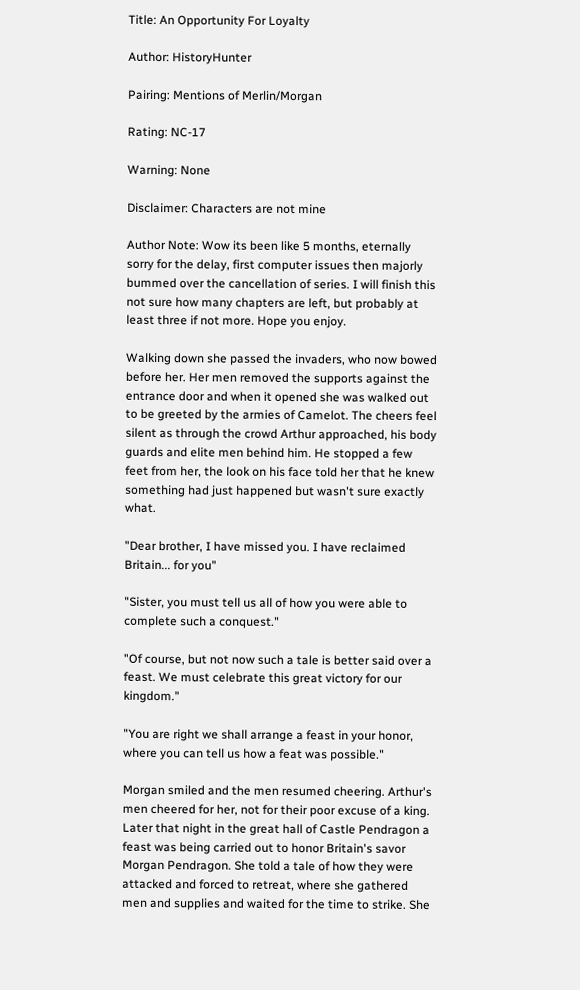Title: An Opportunity For Loyalty

Author: HistoryHunter

Pairing: Mentions of Merlin/Morgan

Rating: NC-17

Warning: None

Disclaimer: Characters are not mine

Author Note: Wow its been like 5 months, eternally sorry for the delay, first computer issues then majorly bummed over the cancellation of series. I will finish this not sure how many chapters are left, but probably at least three if not more. Hope you enjoy.

Walking down she passed the invaders, who now bowed before her. Her men removed the supports against the entrance door and when it opened she was walked out to be greeted by the armies of Camelot. The cheers feel silent as through the crowd Arthur approached, his body guards and elite men behind him. He stopped a few feet from her, the look on his face told her that he knew something had just happened but wasn't sure exactly what.

"Dear brother, I have missed you. I have reclaimed Britain... for you"

"Sister, you must tell us all of how you were able to complete such a conquest."

"Of course, but not now such a tale is better said over a feast. We must celebrate this great victory for our kingdom."

"You are right we shall arrange a feast in your honor, where you can tell us how a feat was possible."

Morgan smiled and the men resumed cheering. Arthur's men cheered for her, not for their poor excuse of a king. Later that night in the great hall of Castle Pendragon a feast was being carried out to honor Britain's savor Morgan Pendragon. She told a tale of how they were attacked and forced to retreat, where she gathered men and supplies and waited for the time to strike. She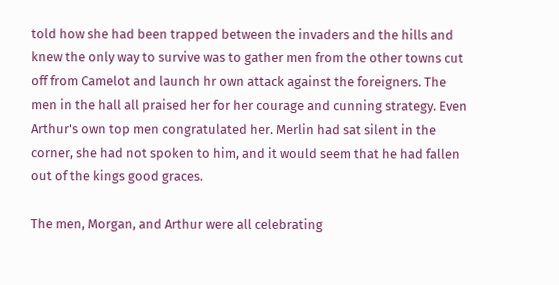told how she had been trapped between the invaders and the hills and knew the only way to survive was to gather men from the other towns cut off from Camelot and launch hr own attack against the foreigners. The men in the hall all praised her for her courage and cunning strategy. Even Arthur's own top men congratulated her. Merlin had sat silent in the corner, she had not spoken to him, and it would seem that he had fallen out of the kings good graces.

The men, Morgan, and Arthur were all celebrating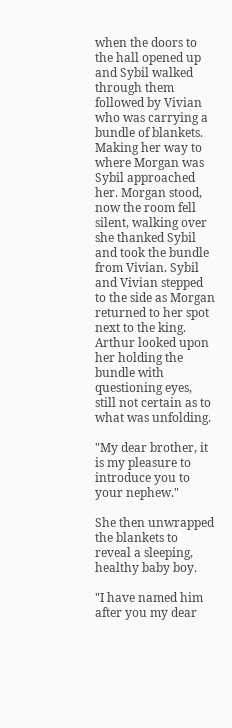when the doors to the hall opened up and Sybil walked through them followed by Vivian who was carrying a bundle of blankets. Making her way to where Morgan was Sybil approached her. Morgan stood, now the room fell silent, walking over she thanked Sybil and took the bundle from Vivian. Sybil and Vivian stepped to the side as Morgan returned to her spot next to the king. Arthur looked upon her holding the bundle with questioning eyes, still not certain as to what was unfolding.

"My dear brother, it is my pleasure to introduce you to your nephew."

She then unwrapped the blankets to reveal a sleeping, healthy baby boy.

"I have named him after you my dear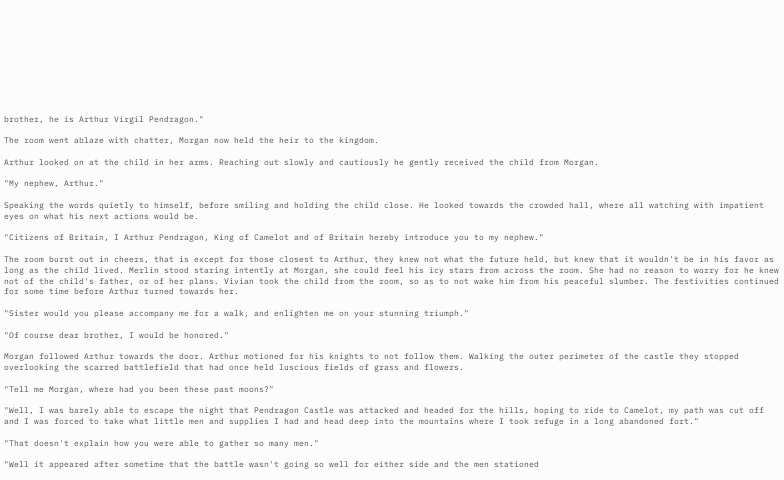brother, he is Arthur Virgil Pendragon."

The room went ablaze with chatter, Morgan now held the heir to the kingdom.

Arthur looked on at the child in her arms. Reaching out slowly and cautiously he gently received the child from Morgan.

"My nephew, Arthur."

Speaking the words quietly to himself, before smiling and holding the child close. He looked towards the crowded hall, where all watching with impatient eyes on what his next actions would be.

"Citizens of Britain, I Arthur Pendragon, King of Camelot and of Britain hereby introduce you to my nephew."

The room burst out in cheers, that is except for those closest to Arthur, they knew not what the future held, but knew that it wouldn't be in his favor as long as the child lived. Merlin stood staring intently at Morgan, she could feel his icy stars from across the room. She had no reason to worry for he knew not of the child's father, or of her plans. Vivian took the child from the room, so as to not wake him from his peaceful slumber. The festivities continued for some time before Arthur turned towards her.

"Sister would you please accompany me for a walk, and enlighten me on your stunning triumph."

"Of course dear brother, I would be honored."

Morgan followed Arthur towards the door. Arthur motioned for his knights to not follow them. Walking the outer perimeter of the castle they stopped overlooking the scarred battlefield that had once held luscious fields of grass and flowers.

"Tell me Morgan, where had you been these past moons?"

"Well, I was barely able to escape the night that Pendragon Castle was attacked and headed for the hills, hoping to ride to Camelot, my path was cut off and I was forced to take what little men and supplies I had and head deep into the mountains where I took refuge in a long abandoned fort."

"That doesn't explain how you were able to gather so many men."

"Well it appeared after sometime that the battle wasn't going so well for either side and the men stationed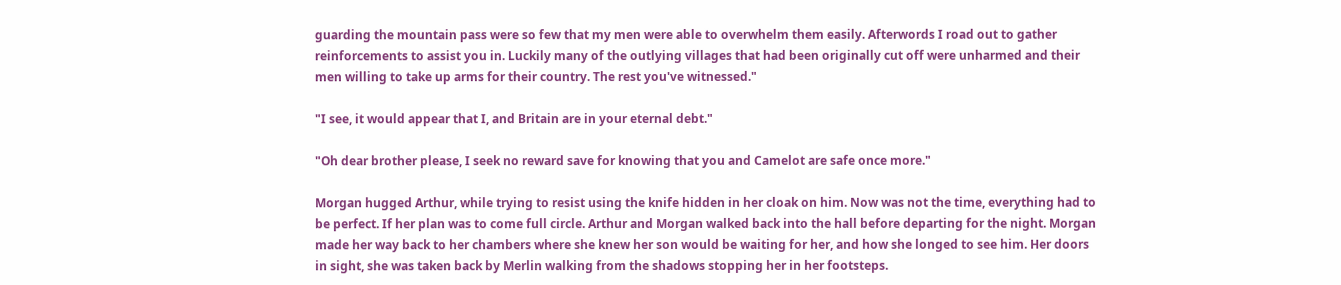guarding the mountain pass were so few that my men were able to overwhelm them easily. Afterwords I road out to gather reinforcements to assist you in. Luckily many of the outlying villages that had been originally cut off were unharmed and their men willing to take up arms for their country. The rest you've witnessed."

"I see, it would appear that I, and Britain are in your eternal debt."

"Oh dear brother please, I seek no reward save for knowing that you and Camelot are safe once more."

Morgan hugged Arthur, while trying to resist using the knife hidden in her cloak on him. Now was not the time, everything had to be perfect. If her plan was to come full circle. Arthur and Morgan walked back into the hall before departing for the night. Morgan made her way back to her chambers where she knew her son would be waiting for her, and how she longed to see him. Her doors in sight, she was taken back by Merlin walking from the shadows stopping her in her footsteps.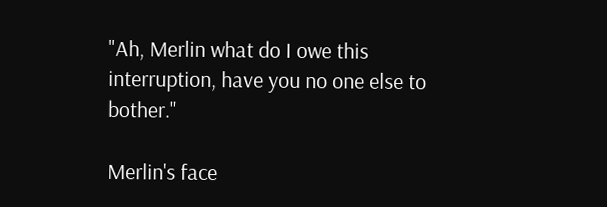"Ah, Merlin what do I owe this interruption, have you no one else to bother."

Merlin's face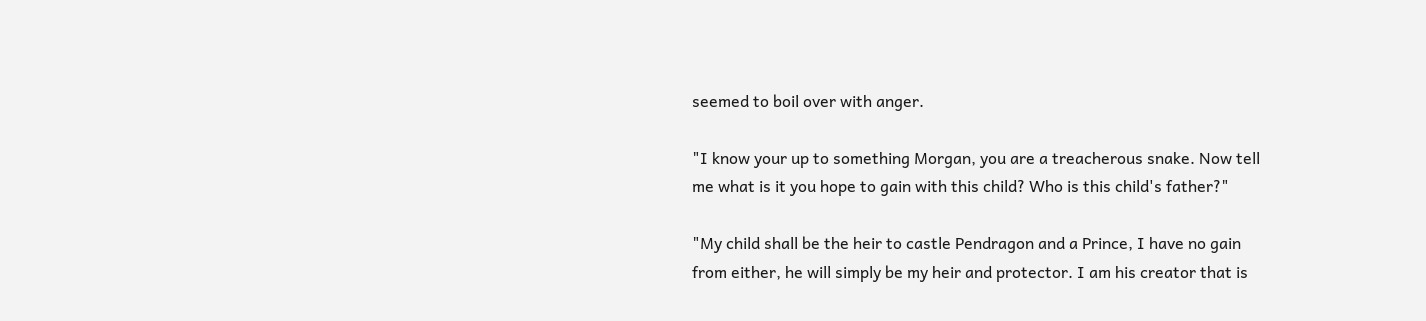seemed to boil over with anger.

"I know your up to something Morgan, you are a treacherous snake. Now tell me what is it you hope to gain with this child? Who is this child's father?"

"My child shall be the heir to castle Pendragon and a Prince, I have no gain from either, he will simply be my heir and protector. I am his creator that is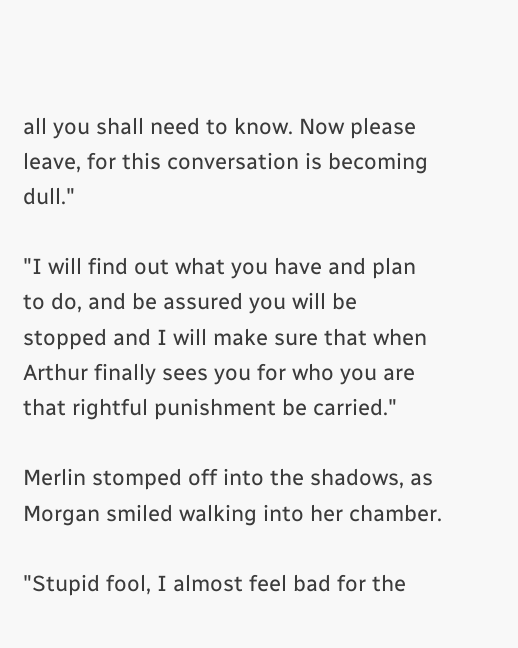all you shall need to know. Now please leave, for this conversation is becoming dull."

"I will find out what you have and plan to do, and be assured you will be stopped and I will make sure that when Arthur finally sees you for who you are that rightful punishment be carried."

Merlin stomped off into the shadows, as Morgan smiled walking into her chamber.

"Stupid fool, I almost feel bad for the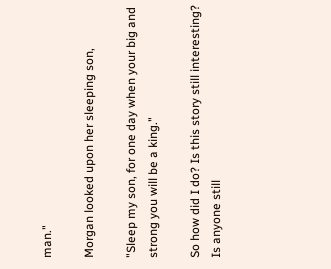man."

Morgan looked upon her sleeping son,

"Sleep my son, for one day when your big and strong you will be a king."

So how did I do? Is this story still interesting? Is anyone still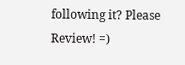following it? Please Review! =)